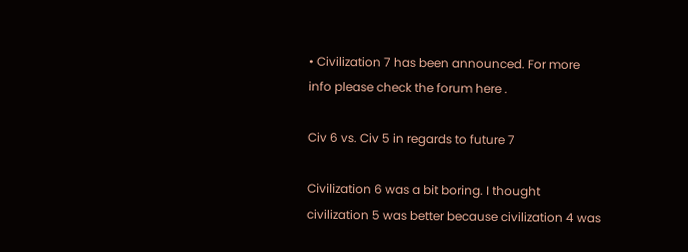• Civilization 7 has been announced. For more info please check the forum here .

Civ 6 vs. Civ 5 in regards to future 7

Civilization 6 was a bit boring. I thought civilization 5 was better because civilization 4 was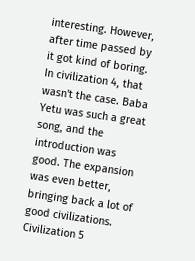interesting. However, after time passed by it got kind of boring. In civilization 4, that wasn't the case. Baba Yetu was such a great song, and the introduction was good. The expansion was even better, bringing back a lot of good civilizations. Civilization 5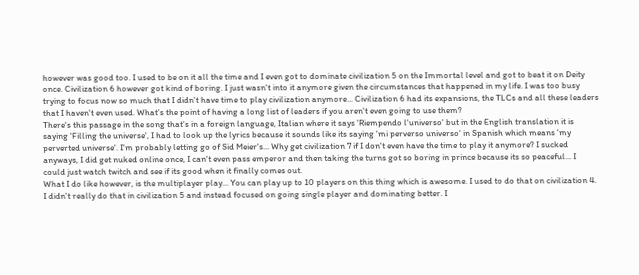however was good too. I used to be on it all the time and I even got to dominate civilization 5 on the Immortal level and got to beat it on Deity once. Civilization 6 however got kind of boring. I just wasn't into it anymore given the circumstances that happened in my life. I was too busy trying to focus now so much that I didn't have time to play civilization anymore... Civilization 6 had its expansions, the TLCs and all these leaders that I haven't even used. What's the point of having a long list of leaders if you aren't even going to use them?
There's this passage in the song that's in a foreign language, Italian where it says 'Riempendo l'universo' but in the English translation it is saying 'Filling the universe', I had to look up the lyrics because it sounds like its saying 'mi perverso universo' in Spanish which means 'my perverted universe'. I'm probably letting go of Sid Meier's... Why get civilization 7 if I don't even have the time to play it anymore? I sucked anyways, I did get nuked online once, I can't even pass emperor and then taking the turns got so boring in prince because its so peaceful... I could just watch twitch and see if its good when it finally comes out.
What I do like however, is the multiplayer play... You can play up to 10 players on this thing which is awesome. I used to do that on civilization 4. I didn't really do that in civilization 5 and instead focused on going single player and dominating better. I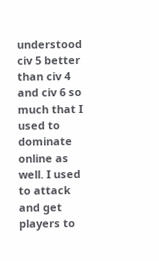understood civ 5 better than civ 4 and civ 6 so much that I used to dominate online as well. I used to attack and get players to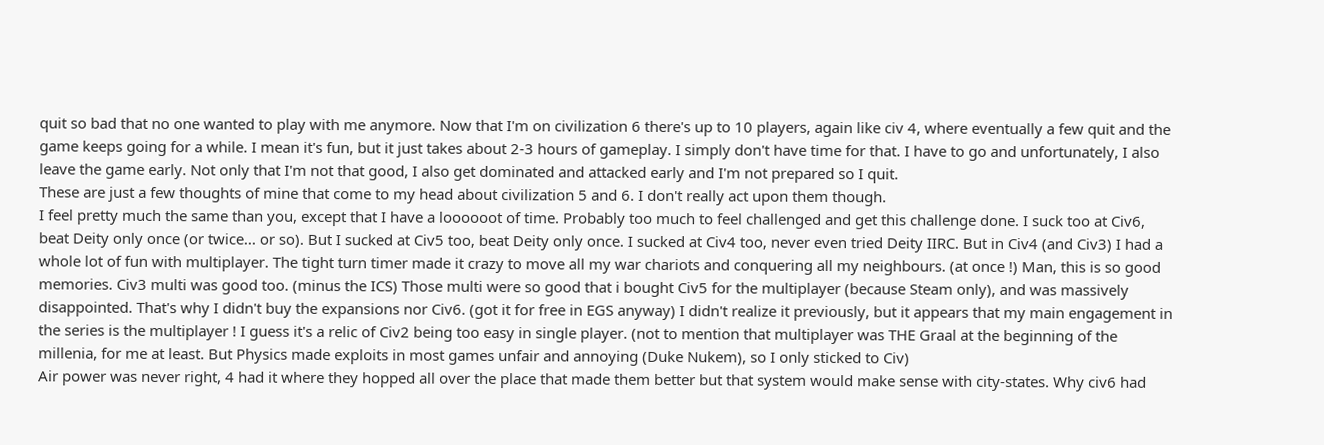quit so bad that no one wanted to play with me anymore. Now that I'm on civilization 6 there's up to 10 players, again like civ 4, where eventually a few quit and the game keeps going for a while. I mean it's fun, but it just takes about 2-3 hours of gameplay. I simply don't have time for that. I have to go and unfortunately, I also leave the game early. Not only that I'm not that good, I also get dominated and attacked early and I'm not prepared so I quit.
These are just a few thoughts of mine that come to my head about civilization 5 and 6. I don't really act upon them though.
I feel pretty much the same than you, except that I have a loooooot of time. Probably too much to feel challenged and get this challenge done. I suck too at Civ6, beat Deity only once (or twice... or so). But I sucked at Civ5 too, beat Deity only once. I sucked at Civ4 too, never even tried Deity IIRC. But in Civ4 (and Civ3) I had a whole lot of fun with multiplayer. The tight turn timer made it crazy to move all my war chariots and conquering all my neighbours. (at once !) Man, this is so good memories. Civ3 multi was good too. (minus the ICS) Those multi were so good that i bought Civ5 for the multiplayer (because Steam only), and was massively disappointed. That's why I didn't buy the expansions nor Civ6. (got it for free in EGS anyway) I didn't realize it previously, but it appears that my main engagement in the series is the multiplayer ! I guess it's a relic of Civ2 being too easy in single player. (not to mention that multiplayer was THE Graal at the beginning of the millenia, for me at least. But Physics made exploits in most games unfair and annoying (Duke Nukem), so I only sticked to Civ)
Air power was never right, 4 had it where they hopped all over the place that made them better but that system would make sense with city-states. Why civ6 had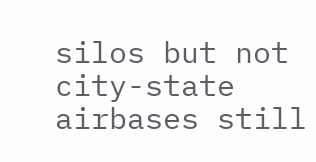silos but not city-state airbases still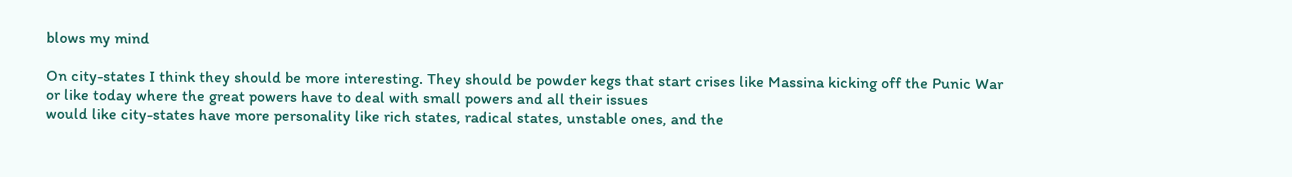blows my mind

On city-states I think they should be more interesting. They should be powder kegs that start crises like Massina kicking off the Punic War or like today where the great powers have to deal with small powers and all their issues
would like city-states have more personality like rich states, radical states, unstable ones, and the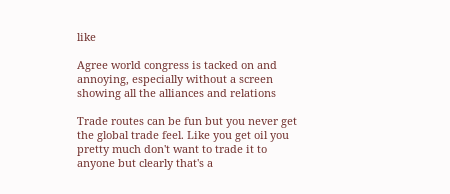like

Agree world congress is tacked on and annoying, especially without a screen showing all the alliances and relations

Trade routes can be fun but you never get the global trade feel. Like you get oil you pretty much don't want to trade it to anyone but clearly that's a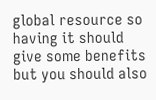global resource so having it should give some benefits but you should also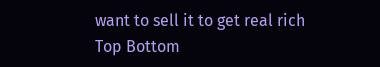want to sell it to get real rich
Top Bottom